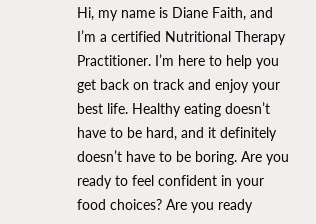Hi, my name is Diane Faith, and I’m a certified Nutritional Therapy Practitioner. I’m here to help you get back on track and enjoy your best life. Healthy eating doesn’t have to be hard, and it definitely doesn’t have to be boring. Are you ready to feel confident in your food choices? Are you ready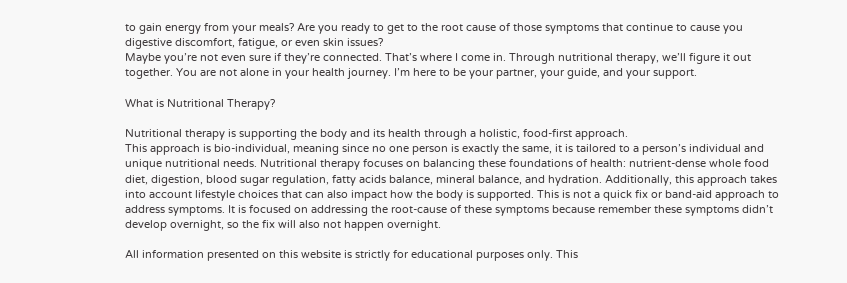to gain energy from your meals? Are you ready to get to the root cause of those symptoms that continue to cause you digestive discomfort, fatigue, or even skin issues?
Maybe you’re not even sure if they’re connected. That’s where I come in. Through nutritional therapy, we’ll figure it out together. You are not alone in your health journey. I’m here to be your partner, your guide, and your support.

What is Nutritional Therapy?

Nutritional therapy is supporting the body and its health through a holistic, food-first approach.
This approach is bio-individual, meaning since no one person is exactly the same, it is tailored to a person’s individual and unique nutritional needs. Nutritional therapy focuses on balancing these foundations of health: nutrient-dense whole food diet, digestion, blood sugar regulation, fatty acids balance, mineral balance, and hydration. Additionally, this approach takes into account lifestyle choices that can also impact how the body is supported. This is not a quick fix or band-aid approach to address symptoms. It is focused on addressing the root-cause of these symptoms because remember these symptoms didn’t develop overnight, so the fix will also not happen overnight.

All information presented on this website is strictly for educational purposes only. This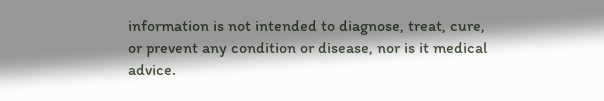information is not intended to diagnose, treat, cure, or prevent any condition or disease, nor is it medical advice.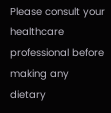Please consult your healthcare professional before making any dietary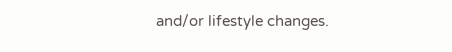and/or lifestyle changes.